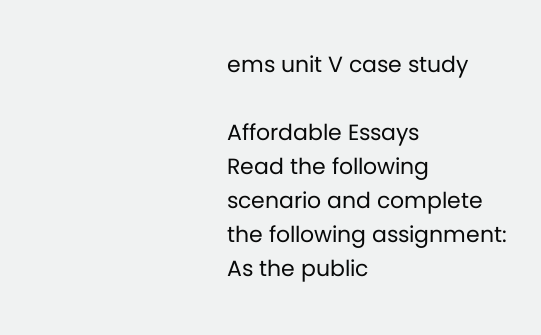ems unit V case study

Affordable Essays
Read the following scenario and complete the following assignment:
As the public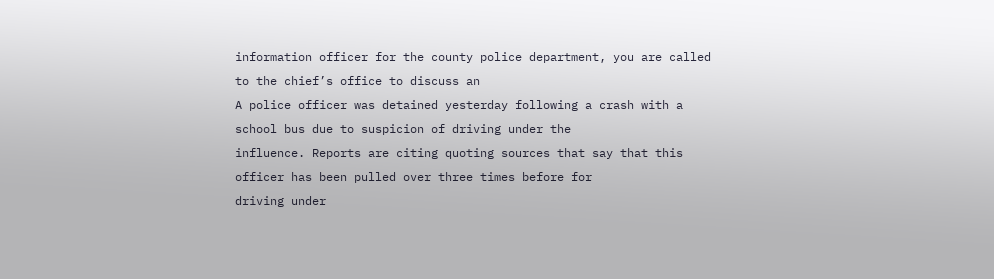information officer for the county police department, you are called to the chief’s office to discuss an
A police officer was detained yesterday following a crash with a school bus due to suspicion of driving under the
influence. Reports are citing quoting sources that say that this officer has been pulled over three times before for
driving under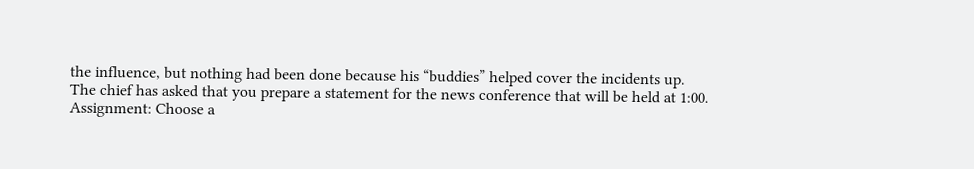the influence, but nothing had been done because his “buddies” helped cover the incidents up.
The chief has asked that you prepare a statement for the news conference that will be held at 1:00.
Assignment: Choose a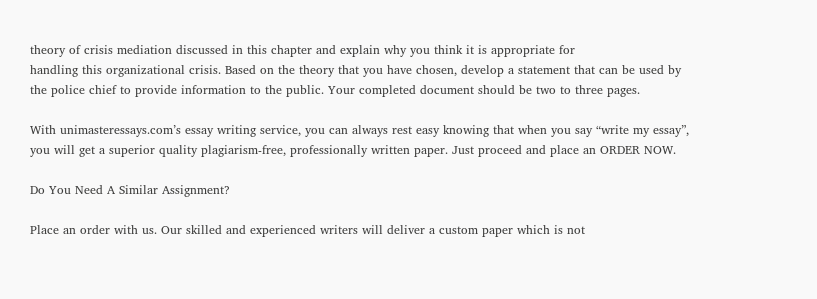theory of crisis mediation discussed in this chapter and explain why you think it is appropriate for
handling this organizational crisis. Based on the theory that you have chosen, develop a statement that can be used by
the police chief to provide information to the public. Your completed document should be two to three pages.

With unimasteressays.com’s essay writing service, you can always rest easy knowing that when you say “write my essay”, you will get a superior quality plagiarism-free, professionally written paper. Just proceed and place an ORDER NOW.

Do You Need A Similar Assignment?

Place an order with us. Our skilled and experienced writers will deliver a custom paper which is not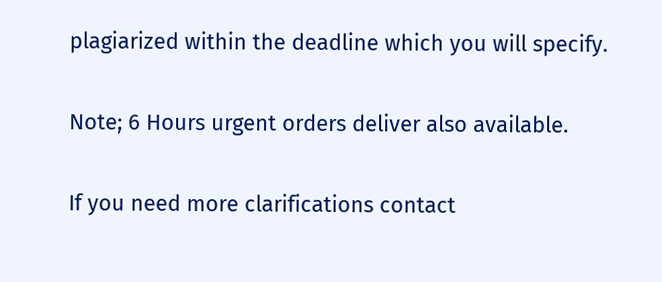plagiarized within the deadline which you will specify.

Note; 6 Hours urgent orders deliver also available.

If you need more clarifications contact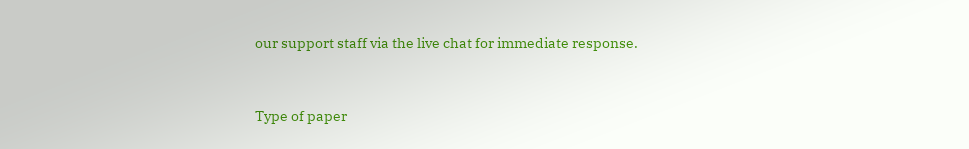our support staff via the live chat for immediate response.


Type of paper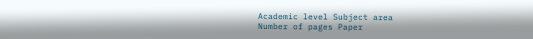Academic level Subject area
Number of pages Paper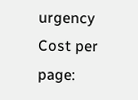urgency Cost per page: